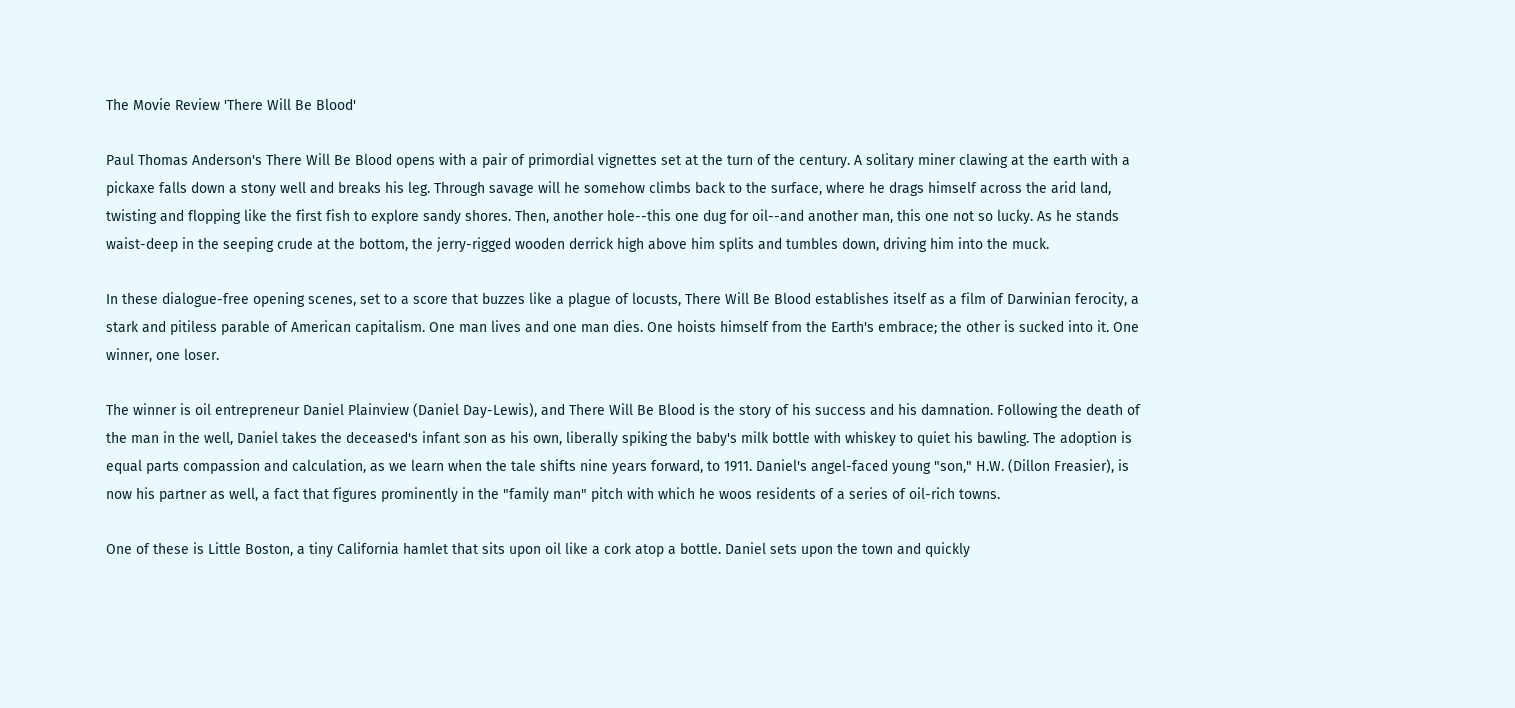The Movie Review 'There Will Be Blood'

Paul Thomas Anderson's There Will Be Blood opens with a pair of primordial vignettes set at the turn of the century. A solitary miner clawing at the earth with a pickaxe falls down a stony well and breaks his leg. Through savage will he somehow climbs back to the surface, where he drags himself across the arid land, twisting and flopping like the first fish to explore sandy shores. Then, another hole--this one dug for oil--and another man, this one not so lucky. As he stands waist-deep in the seeping crude at the bottom, the jerry-rigged wooden derrick high above him splits and tumbles down, driving him into the muck.

In these dialogue-free opening scenes, set to a score that buzzes like a plague of locusts, There Will Be Blood establishes itself as a film of Darwinian ferocity, a stark and pitiless parable of American capitalism. One man lives and one man dies. One hoists himself from the Earth's embrace; the other is sucked into it. One winner, one loser.

The winner is oil entrepreneur Daniel Plainview (Daniel Day-Lewis), and There Will Be Blood is the story of his success and his damnation. Following the death of the man in the well, Daniel takes the deceased's infant son as his own, liberally spiking the baby's milk bottle with whiskey to quiet his bawling. The adoption is equal parts compassion and calculation, as we learn when the tale shifts nine years forward, to 1911. Daniel's angel-faced young "son," H.W. (Dillon Freasier), is now his partner as well, a fact that figures prominently in the "family man" pitch with which he woos residents of a series of oil-rich towns.

One of these is Little Boston, a tiny California hamlet that sits upon oil like a cork atop a bottle. Daniel sets upon the town and quickly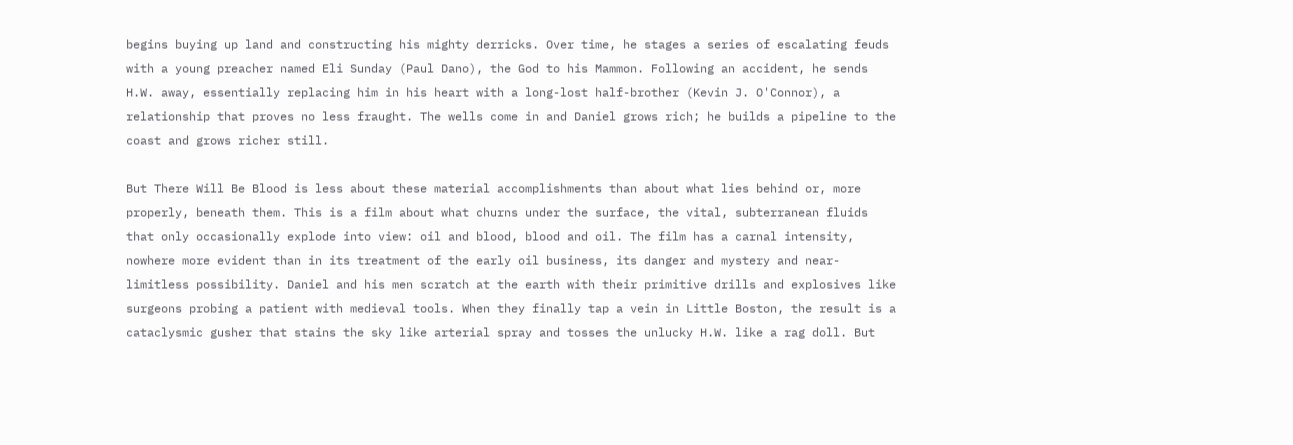begins buying up land and constructing his mighty derricks. Over time, he stages a series of escalating feuds with a young preacher named Eli Sunday (Paul Dano), the God to his Mammon. Following an accident, he sends H.W. away, essentially replacing him in his heart with a long-lost half-brother (Kevin J. O'Connor), a relationship that proves no less fraught. The wells come in and Daniel grows rich; he builds a pipeline to the coast and grows richer still.

But There Will Be Blood is less about these material accomplishments than about what lies behind or, more properly, beneath them. This is a film about what churns under the surface, the vital, subterranean fluids that only occasionally explode into view: oil and blood, blood and oil. The film has a carnal intensity, nowhere more evident than in its treatment of the early oil business, its danger and mystery and near-limitless possibility. Daniel and his men scratch at the earth with their primitive drills and explosives like surgeons probing a patient with medieval tools. When they finally tap a vein in Little Boston, the result is a cataclysmic gusher that stains the sky like arterial spray and tosses the unlucky H.W. like a rag doll. But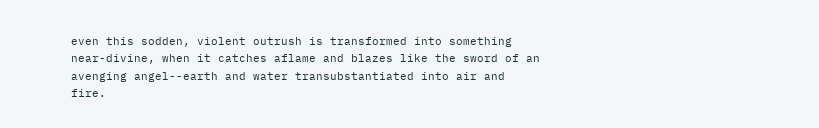even this sodden, violent outrush is transformed into something near-divine, when it catches aflame and blazes like the sword of an avenging angel--earth and water transubstantiated into air and fire.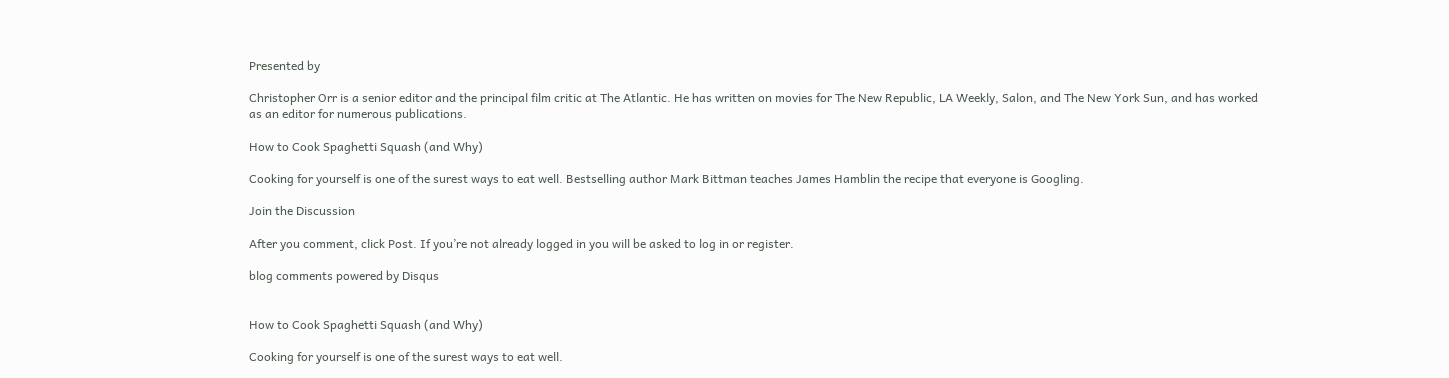Presented by

Christopher Orr is a senior editor and the principal film critic at The Atlantic. He has written on movies for The New Republic, LA Weekly, Salon, and The New York Sun, and has worked as an editor for numerous publications.

How to Cook Spaghetti Squash (and Why)

Cooking for yourself is one of the surest ways to eat well. Bestselling author Mark Bittman teaches James Hamblin the recipe that everyone is Googling.

Join the Discussion

After you comment, click Post. If you’re not already logged in you will be asked to log in or register.

blog comments powered by Disqus


How to Cook Spaghetti Squash (and Why)

Cooking for yourself is one of the surest ways to eat well.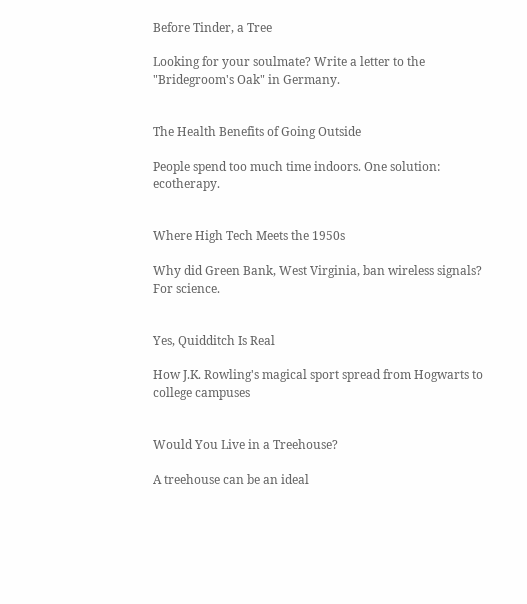Before Tinder, a Tree

Looking for your soulmate? Write a letter to the "Bridegroom's Oak" in Germany.


The Health Benefits of Going Outside

People spend too much time indoors. One solution: ecotherapy.


Where High Tech Meets the 1950s

Why did Green Bank, West Virginia, ban wireless signals? For science.


Yes, Quidditch Is Real

How J.K. Rowling's magical sport spread from Hogwarts to college campuses


Would You Live in a Treehouse?

A treehouse can be an ideal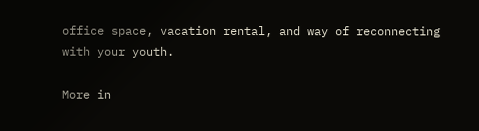office space, vacation rental, and way of reconnecting with your youth.

More in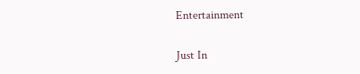Entertainment

Just In